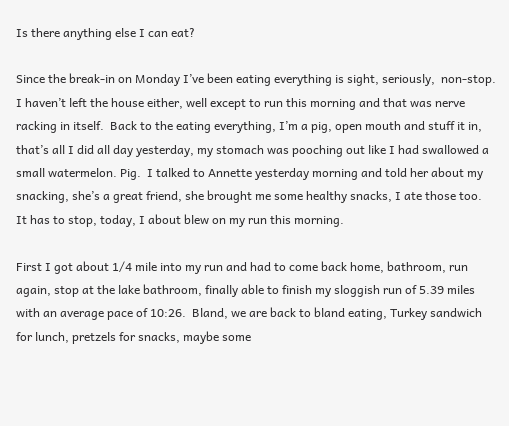Is there anything else I can eat?

Since the break-in on Monday I’ve been eating everything is sight, seriously,  non-stop.  I haven’t left the house either, well except to run this morning and that was nerve racking in itself.  Back to the eating everything, I’m a pig, open mouth and stuff it in, that’s all I did all day yesterday, my stomach was pooching out like I had swallowed a small watermelon. Pig.  I talked to Annette yesterday morning and told her about my snacking, she’s a great friend, she brought me some healthy snacks, I ate those too.  It has to stop, today, I about blew on my run this morning.

First I got about 1/4 mile into my run and had to come back home, bathroom, run again, stop at the lake bathroom, finally able to finish my sloggish run of 5.39 miles with an average pace of 10:26.  Bland, we are back to bland eating, Turkey sandwich for lunch, pretzels for snacks, maybe some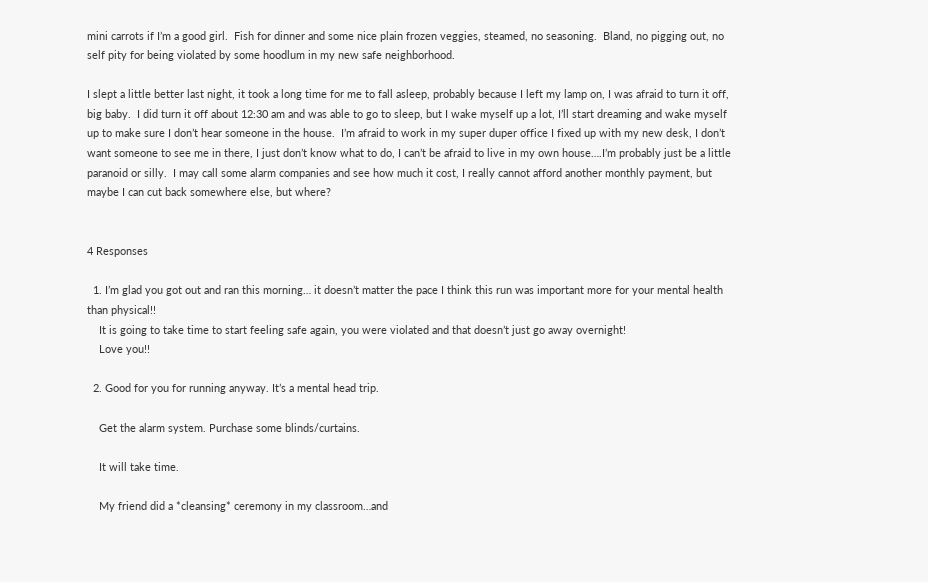mini carrots if I’m a good girl.  Fish for dinner and some nice plain frozen veggies, steamed, no seasoning.  Bland, no pigging out, no self pity for being violated by some hoodlum in my new safe neighborhood.

I slept a little better last night, it took a long time for me to fall asleep, probably because I left my lamp on, I was afraid to turn it off, big baby.  I did turn it off about 12:30 am and was able to go to sleep, but I wake myself up a lot, I’ll start dreaming and wake myself up to make sure I don’t hear someone in the house.  I’m afraid to work in my super duper office I fixed up with my new desk, I don’t want someone to see me in there, I just don’t know what to do, I can’t be afraid to live in my own house….I’m probably just be a little paranoid or silly.  I may call some alarm companies and see how much it cost, I really cannot afford another monthly payment, but maybe I can cut back somewhere else, but where?


4 Responses

  1. I’m glad you got out and ran this morning… it doesn’t matter the pace I think this run was important more for your mental health than physical!!
    It is going to take time to start feeling safe again, you were violated and that doesn’t just go away overnight!
    Love you!!

  2. Good for you for running anyway. It’s a mental head trip.

    Get the alarm system. Purchase some blinds/curtains.

    It will take time.

    My friend did a *cleansing* ceremony in my classroom…and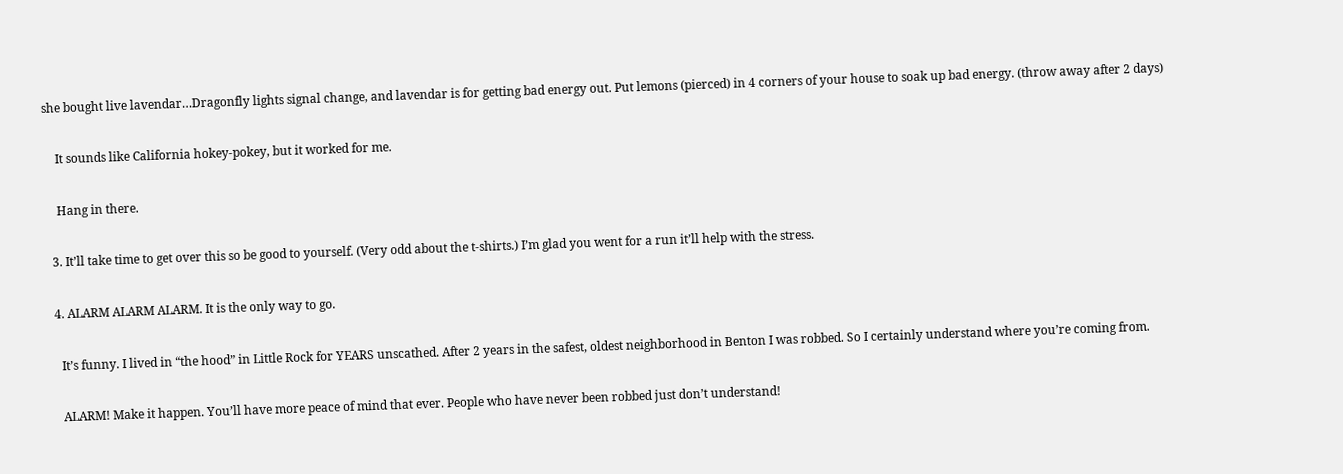she bought live lavendar…Dragonfly lights signal change, and lavendar is for getting bad energy out. Put lemons (pierced) in 4 corners of your house to soak up bad energy. (throw away after 2 days)

    It sounds like California hokey-pokey, but it worked for me.

    Hang in there.

  3. It’ll take time to get over this so be good to yourself. (Very odd about the t-shirts.) I’m glad you went for a run it’ll help with the stress.

  4. ALARM ALARM ALARM. It is the only way to go.

    It’s funny. I lived in “the hood” in Little Rock for YEARS unscathed. After 2 years in the safest, oldest neighborhood in Benton I was robbed. So I certainly understand where you’re coming from.

    ALARM! Make it happen. You’ll have more peace of mind that ever. People who have never been robbed just don’t understand!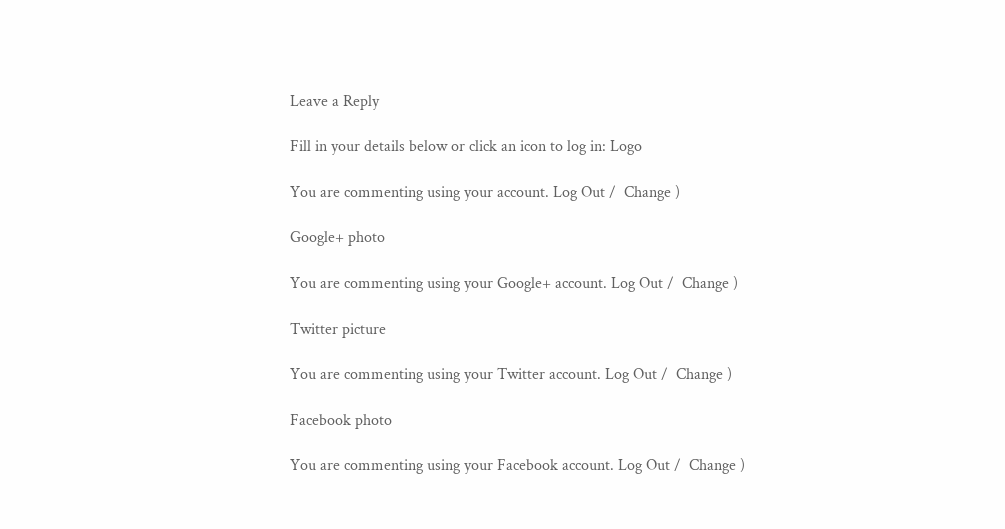Leave a Reply

Fill in your details below or click an icon to log in: Logo

You are commenting using your account. Log Out /  Change )

Google+ photo

You are commenting using your Google+ account. Log Out /  Change )

Twitter picture

You are commenting using your Twitter account. Log Out /  Change )

Facebook photo

You are commenting using your Facebook account. Log Out /  Change )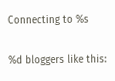Connecting to %s

%d bloggers like this: